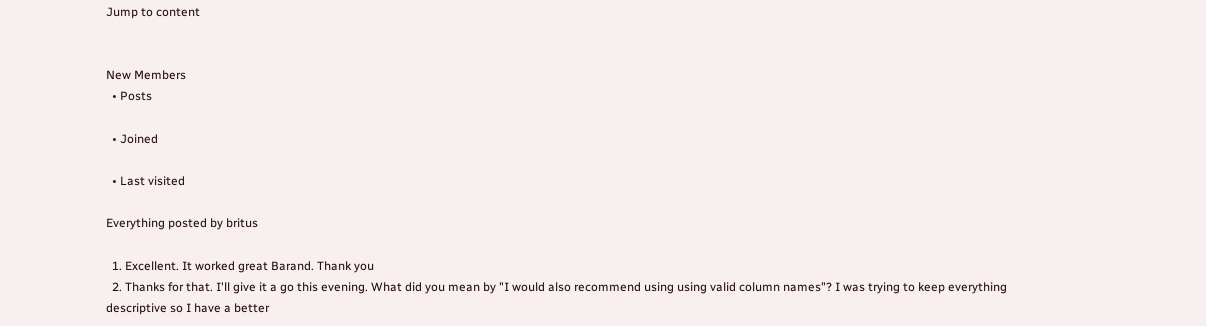Jump to content


New Members
  • Posts

  • Joined

  • Last visited

Everything posted by britus

  1. Excellent. It worked great Barand. Thank you
  2. Thanks for that. I'll give it a go this evening. What did you mean by "I would also recommend using using valid column names"? I was trying to keep everything descriptive so I have a better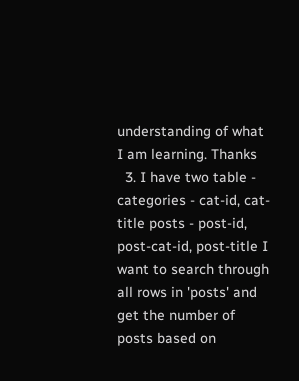understanding of what I am learning. Thanks
  3. I have two table - categories - cat-id, cat-title posts - post-id, post-cat-id, post-title I want to search through all rows in 'posts' and get the number of posts based on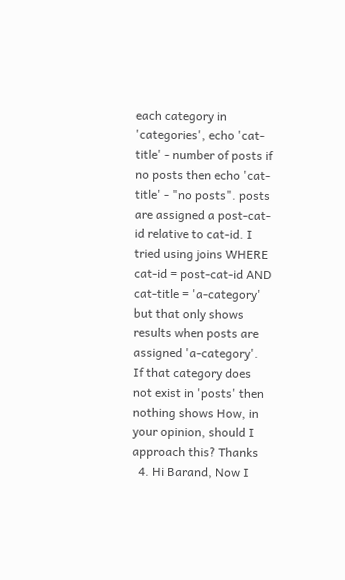each category in 'categories', echo 'cat-title' - number of posts if no posts then echo 'cat-title' - "no posts". posts are assigned a post-cat-id relative to cat-id. I tried using joins WHERE cat-id = post-cat-id AND cat-title = 'a-category' but that only shows results when posts are assigned 'a-category'. If that category does not exist in 'posts' then nothing shows How, in your opinion, should I approach this? Thanks
  4. Hi Barand, Now I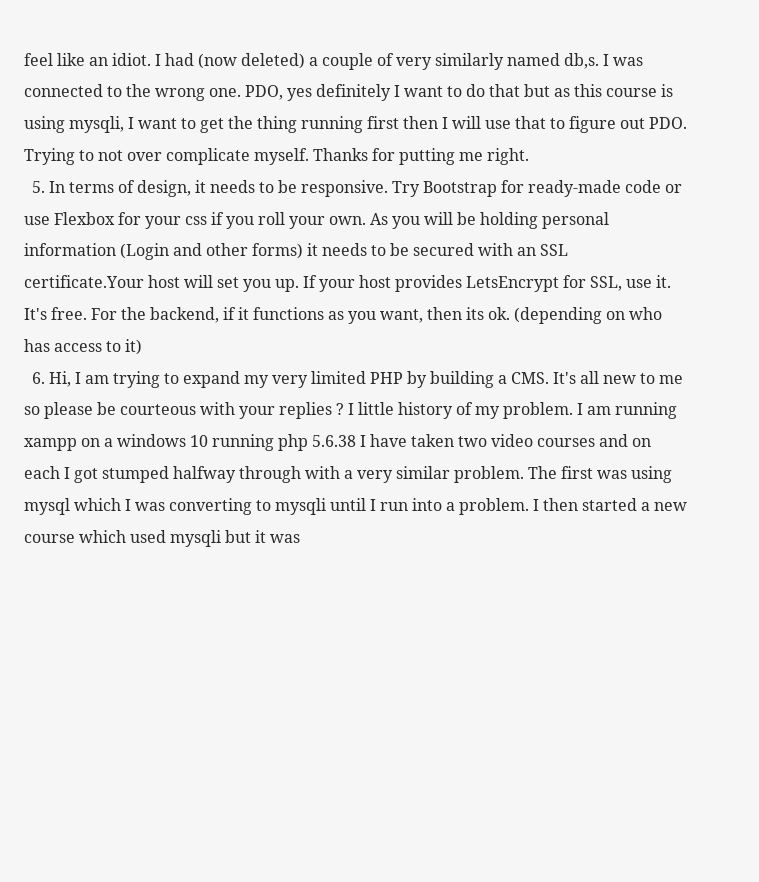feel like an idiot. I had (now deleted) a couple of very similarly named db,s. I was connected to the wrong one. PDO, yes definitely I want to do that but as this course is using mysqli, I want to get the thing running first then I will use that to figure out PDO. Trying to not over complicate myself. Thanks for putting me right.
  5. In terms of design, it needs to be responsive. Try Bootstrap for ready-made code or use Flexbox for your css if you roll your own. As you will be holding personal information (Login and other forms) it needs to be secured with an SSL certificate.Your host will set you up. If your host provides LetsEncrypt for SSL, use it. It's free. For the backend, if it functions as you want, then its ok. (depending on who has access to it)
  6. Hi, I am trying to expand my very limited PHP by building a CMS. It's all new to me so please be courteous with your replies ? I little history of my problem. I am running xampp on a windows 10 running php 5.6.38 I have taken two video courses and on each I got stumped halfway through with a very similar problem. The first was using mysql which I was converting to mysqli until I run into a problem. I then started a new course which used mysqli but it was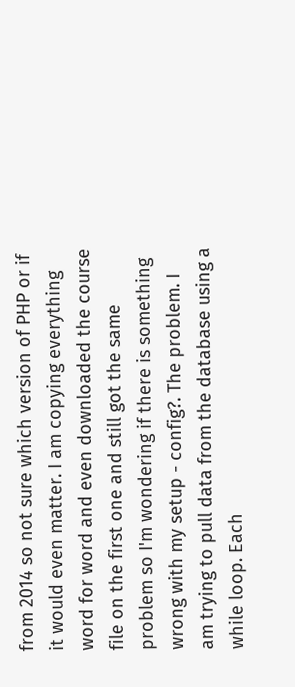from 2014 so not sure which version of PHP or if it would even matter. I am copying everything word for word and even downloaded the course file on the first one and still got the same problem so I'm wondering if there is something wrong with my setup - config?. The problem. I am trying to pull data from the database using a while loop. Each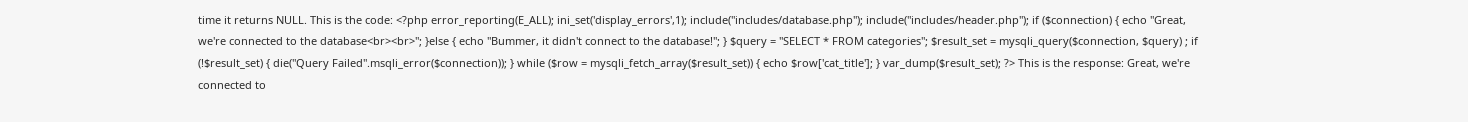time it returns NULL. This is the code: <?php error_reporting(E_ALL); ini_set('display_errors',1); include("includes/database.php"); include("includes/header.php"); if ($connection) { echo "Great, we're connected to the database<br><br>"; }else { echo "Bummer, it didn't connect to the database!"; } $query = "SELECT * FROM categories"; $result_set = mysqli_query($connection, $query) ; if (!$result_set) { die("Query Failed".msqli_error($connection)); } while ($row = mysqli_fetch_array($result_set)) { echo $row['cat_title']; } var_dump($result_set); ?> This is the response: Great, we're connected to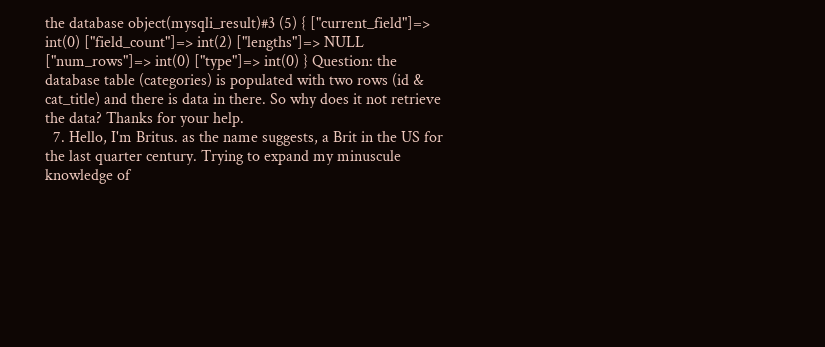the database object(mysqli_result)#3 (5) { ["current_field"]=> int(0) ["field_count"]=> int(2) ["lengths"]=> NULL ["num_rows"]=> int(0) ["type"]=> int(0) } Question: the database table (categories) is populated with two rows (id & cat_title) and there is data in there. So why does it not retrieve the data? Thanks for your help.
  7. Hello, I'm Britus. as the name suggests, a Brit in the US for the last quarter century. Trying to expand my minuscule knowledge of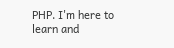PHP. I'm here to learn and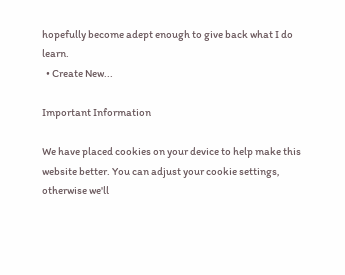hopefully become adept enough to give back what I do learn.
  • Create New...

Important Information

We have placed cookies on your device to help make this website better. You can adjust your cookie settings, otherwise we'll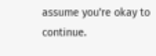assume you're okay to continue.